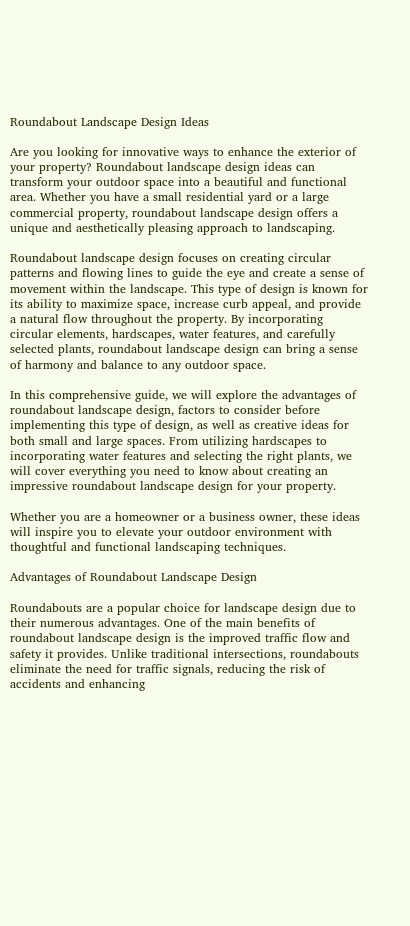Roundabout Landscape Design Ideas

Are you looking for innovative ways to enhance the exterior of your property? Roundabout landscape design ideas can transform your outdoor space into a beautiful and functional area. Whether you have a small residential yard or a large commercial property, roundabout landscape design offers a unique and aesthetically pleasing approach to landscaping.

Roundabout landscape design focuses on creating circular patterns and flowing lines to guide the eye and create a sense of movement within the landscape. This type of design is known for its ability to maximize space, increase curb appeal, and provide a natural flow throughout the property. By incorporating circular elements, hardscapes, water features, and carefully selected plants, roundabout landscape design can bring a sense of harmony and balance to any outdoor space.

In this comprehensive guide, we will explore the advantages of roundabout landscape design, factors to consider before implementing this type of design, as well as creative ideas for both small and large spaces. From utilizing hardscapes to incorporating water features and selecting the right plants, we will cover everything you need to know about creating an impressive roundabout landscape design for your property.

Whether you are a homeowner or a business owner, these ideas will inspire you to elevate your outdoor environment with thoughtful and functional landscaping techniques.

Advantages of Roundabout Landscape Design

Roundabouts are a popular choice for landscape design due to their numerous advantages. One of the main benefits of roundabout landscape design is the improved traffic flow and safety it provides. Unlike traditional intersections, roundabouts eliminate the need for traffic signals, reducing the risk of accidents and enhancing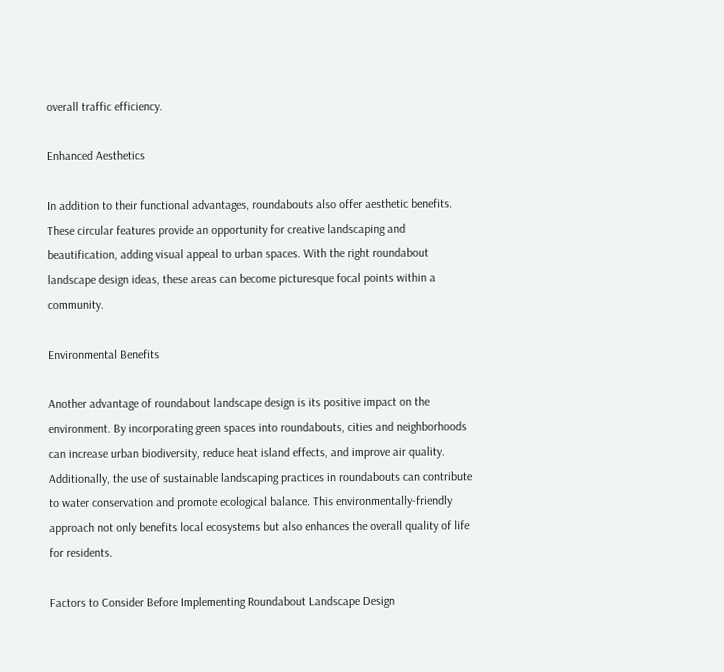overall traffic efficiency.

Enhanced Aesthetics

In addition to their functional advantages, roundabouts also offer aesthetic benefits. These circular features provide an opportunity for creative landscaping and beautification, adding visual appeal to urban spaces. With the right roundabout landscape design ideas, these areas can become picturesque focal points within a community.

Environmental Benefits

Another advantage of roundabout landscape design is its positive impact on the environment. By incorporating green spaces into roundabouts, cities and neighborhoods can increase urban biodiversity, reduce heat island effects, and improve air quality. Additionally, the use of sustainable landscaping practices in roundabouts can contribute to water conservation and promote ecological balance. This environmentally-friendly approach not only benefits local ecosystems but also enhances the overall quality of life for residents.

Factors to Consider Before Implementing Roundabout Landscape Design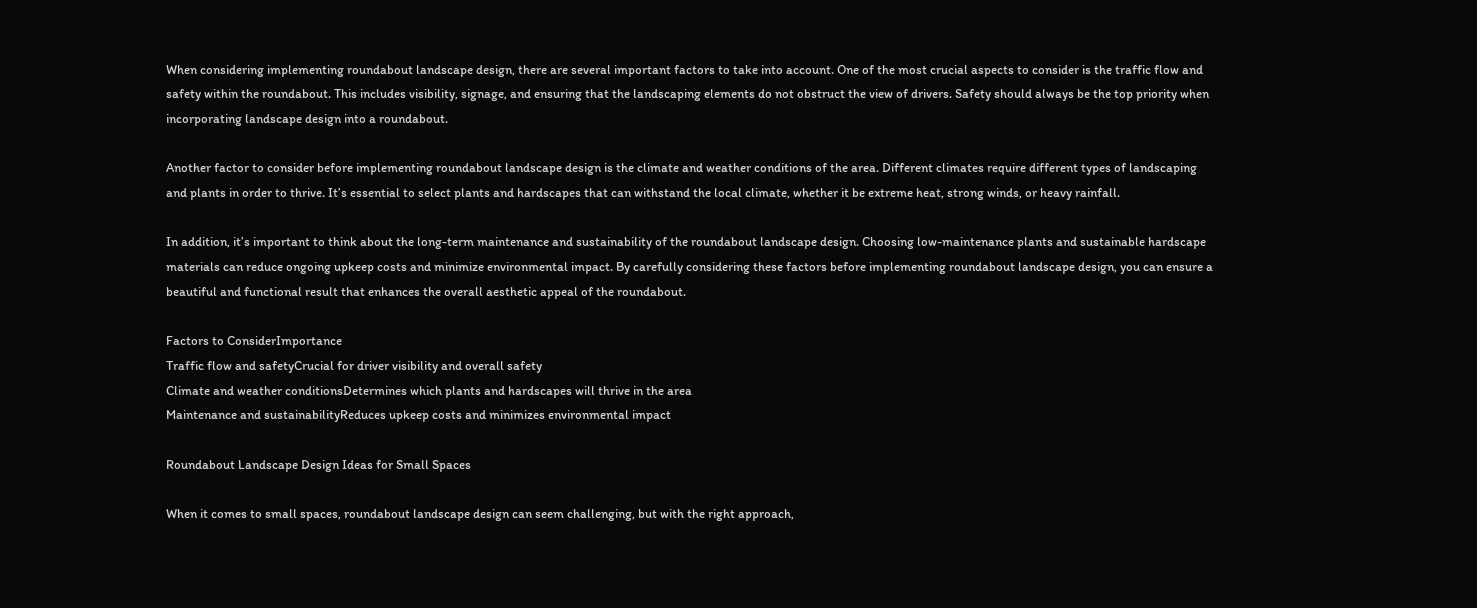When considering implementing roundabout landscape design, there are several important factors to take into account. One of the most crucial aspects to consider is the traffic flow and safety within the roundabout. This includes visibility, signage, and ensuring that the landscaping elements do not obstruct the view of drivers. Safety should always be the top priority when incorporating landscape design into a roundabout.

Another factor to consider before implementing roundabout landscape design is the climate and weather conditions of the area. Different climates require different types of landscaping and plants in order to thrive. It’s essential to select plants and hardscapes that can withstand the local climate, whether it be extreme heat, strong winds, or heavy rainfall.

In addition, it’s important to think about the long-term maintenance and sustainability of the roundabout landscape design. Choosing low-maintenance plants and sustainable hardscape materials can reduce ongoing upkeep costs and minimize environmental impact. By carefully considering these factors before implementing roundabout landscape design, you can ensure a beautiful and functional result that enhances the overall aesthetic appeal of the roundabout.

Factors to ConsiderImportance
Traffic flow and safetyCrucial for driver visibility and overall safety
Climate and weather conditionsDetermines which plants and hardscapes will thrive in the area
Maintenance and sustainabilityReduces upkeep costs and minimizes environmental impact

Roundabout Landscape Design Ideas for Small Spaces

When it comes to small spaces, roundabout landscape design can seem challenging, but with the right approach,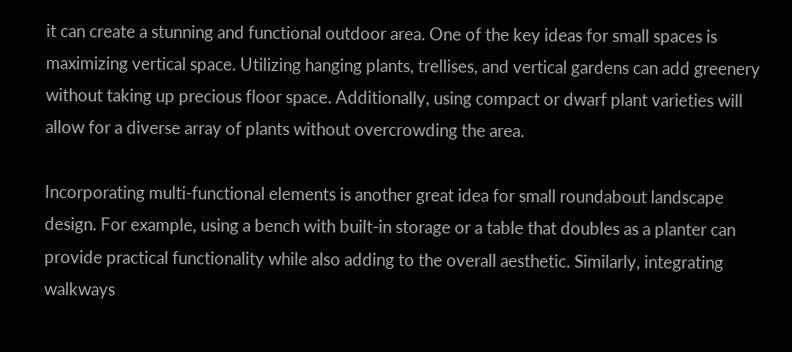it can create a stunning and functional outdoor area. One of the key ideas for small spaces is maximizing vertical space. Utilizing hanging plants, trellises, and vertical gardens can add greenery without taking up precious floor space. Additionally, using compact or dwarf plant varieties will allow for a diverse array of plants without overcrowding the area.

Incorporating multi-functional elements is another great idea for small roundabout landscape design. For example, using a bench with built-in storage or a table that doubles as a planter can provide practical functionality while also adding to the overall aesthetic. Similarly, integrating walkways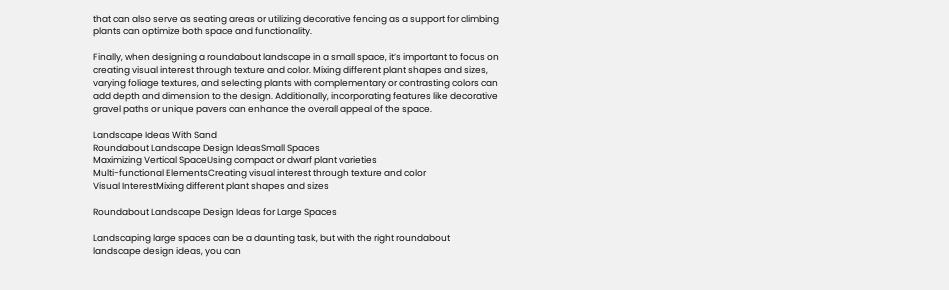that can also serve as seating areas or utilizing decorative fencing as a support for climbing plants can optimize both space and functionality.

Finally, when designing a roundabout landscape in a small space, it’s important to focus on creating visual interest through texture and color. Mixing different plant shapes and sizes, varying foliage textures, and selecting plants with complementary or contrasting colors can add depth and dimension to the design. Additionally, incorporating features like decorative gravel paths or unique pavers can enhance the overall appeal of the space.

Landscape Ideas With Sand
Roundabout Landscape Design IdeasSmall Spaces
Maximizing Vertical SpaceUsing compact or dwarf plant varieties
Multi-functional ElementsCreating visual interest through texture and color
Visual InterestMixing different plant shapes and sizes

Roundabout Landscape Design Ideas for Large Spaces

Landscaping large spaces can be a daunting task, but with the right roundabout landscape design ideas, you can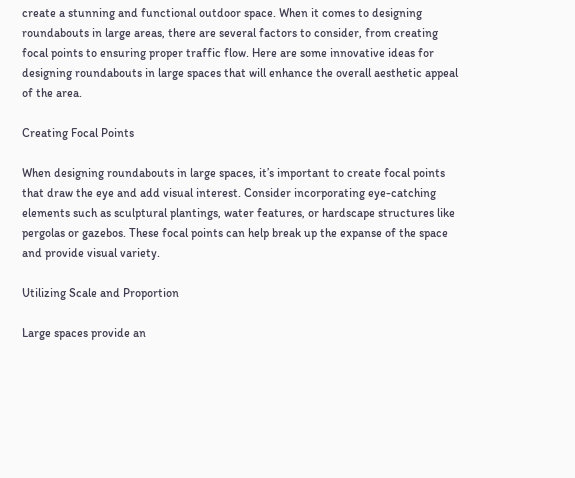create a stunning and functional outdoor space. When it comes to designing roundabouts in large areas, there are several factors to consider, from creating focal points to ensuring proper traffic flow. Here are some innovative ideas for designing roundabouts in large spaces that will enhance the overall aesthetic appeal of the area.

Creating Focal Points

When designing roundabouts in large spaces, it’s important to create focal points that draw the eye and add visual interest. Consider incorporating eye-catching elements such as sculptural plantings, water features, or hardscape structures like pergolas or gazebos. These focal points can help break up the expanse of the space and provide visual variety.

Utilizing Scale and Proportion

Large spaces provide an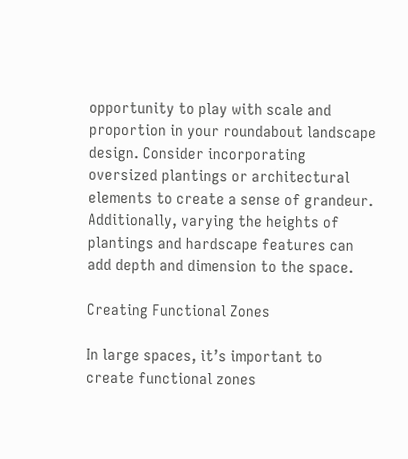opportunity to play with scale and proportion in your roundabout landscape design. Consider incorporating oversized plantings or architectural elements to create a sense of grandeur. Additionally, varying the heights of plantings and hardscape features can add depth and dimension to the space.

Creating Functional Zones

In large spaces, it’s important to create functional zones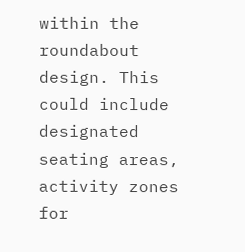within the roundabout design. This could include designated seating areas, activity zones for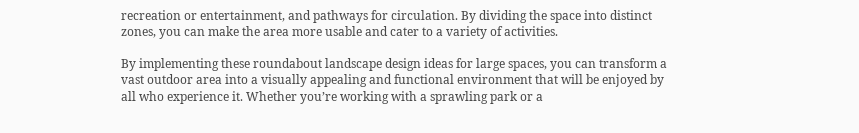recreation or entertainment, and pathways for circulation. By dividing the space into distinct zones, you can make the area more usable and cater to a variety of activities.

By implementing these roundabout landscape design ideas for large spaces, you can transform a vast outdoor area into a visually appealing and functional environment that will be enjoyed by all who experience it. Whether you’re working with a sprawling park or a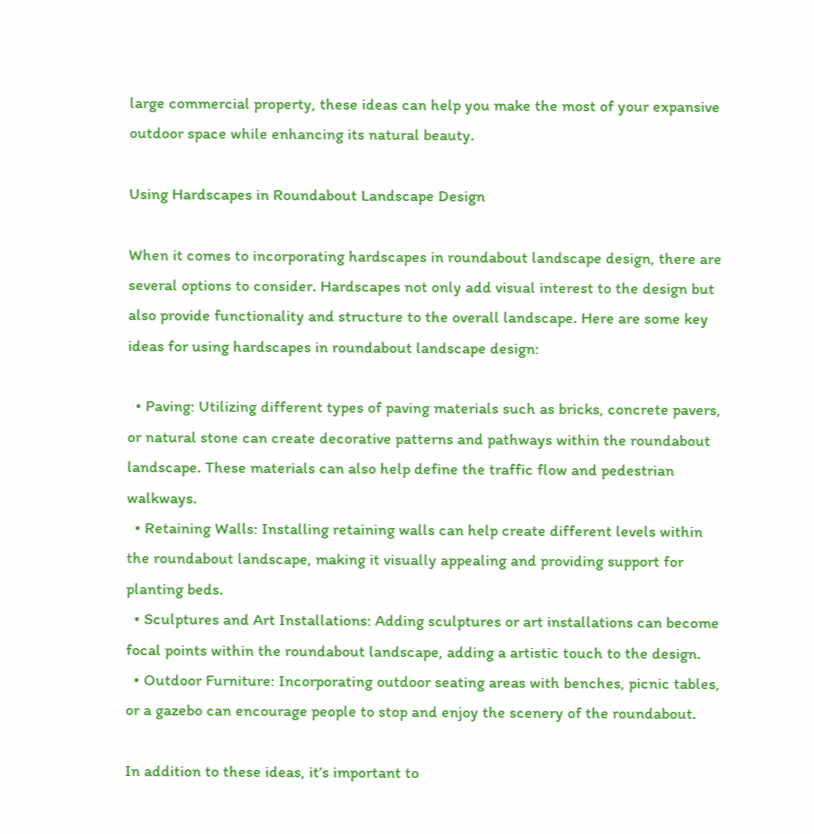large commercial property, these ideas can help you make the most of your expansive outdoor space while enhancing its natural beauty.

Using Hardscapes in Roundabout Landscape Design

When it comes to incorporating hardscapes in roundabout landscape design, there are several options to consider. Hardscapes not only add visual interest to the design but also provide functionality and structure to the overall landscape. Here are some key ideas for using hardscapes in roundabout landscape design:

  • Paving: Utilizing different types of paving materials such as bricks, concrete pavers, or natural stone can create decorative patterns and pathways within the roundabout landscape. These materials can also help define the traffic flow and pedestrian walkways.
  • Retaining Walls: Installing retaining walls can help create different levels within the roundabout landscape, making it visually appealing and providing support for planting beds.
  • Sculptures and Art Installations: Adding sculptures or art installations can become focal points within the roundabout landscape, adding a artistic touch to the design.
  • Outdoor Furniture: Incorporating outdoor seating areas with benches, picnic tables, or a gazebo can encourage people to stop and enjoy the scenery of the roundabout.

In addition to these ideas, it’s important to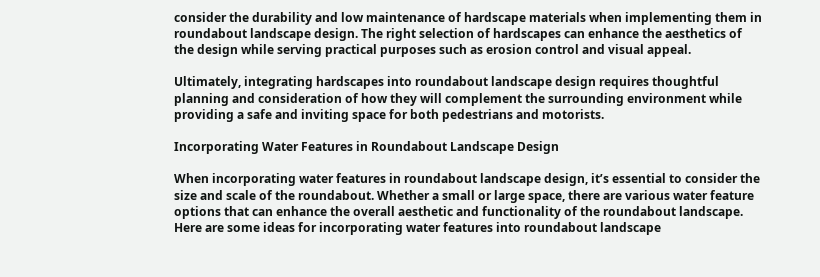consider the durability and low maintenance of hardscape materials when implementing them in roundabout landscape design. The right selection of hardscapes can enhance the aesthetics of the design while serving practical purposes such as erosion control and visual appeal.

Ultimately, integrating hardscapes into roundabout landscape design requires thoughtful planning and consideration of how they will complement the surrounding environment while providing a safe and inviting space for both pedestrians and motorists.

Incorporating Water Features in Roundabout Landscape Design

When incorporating water features in roundabout landscape design, it’s essential to consider the size and scale of the roundabout. Whether a small or large space, there are various water feature options that can enhance the overall aesthetic and functionality of the roundabout landscape. Here are some ideas for incorporating water features into roundabout landscape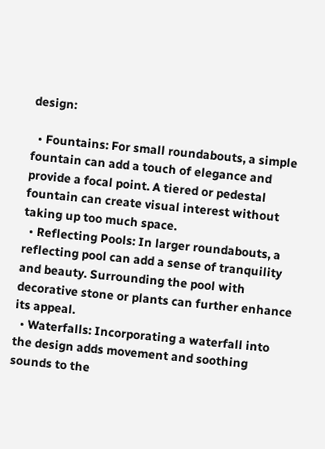design:

  • Fountains: For small roundabouts, a simple fountain can add a touch of elegance and provide a focal point. A tiered or pedestal fountain can create visual interest without taking up too much space.
  • Reflecting Pools: In larger roundabouts, a reflecting pool can add a sense of tranquility and beauty. Surrounding the pool with decorative stone or plants can further enhance its appeal.
  • Waterfalls: Incorporating a waterfall into the design adds movement and soothing sounds to the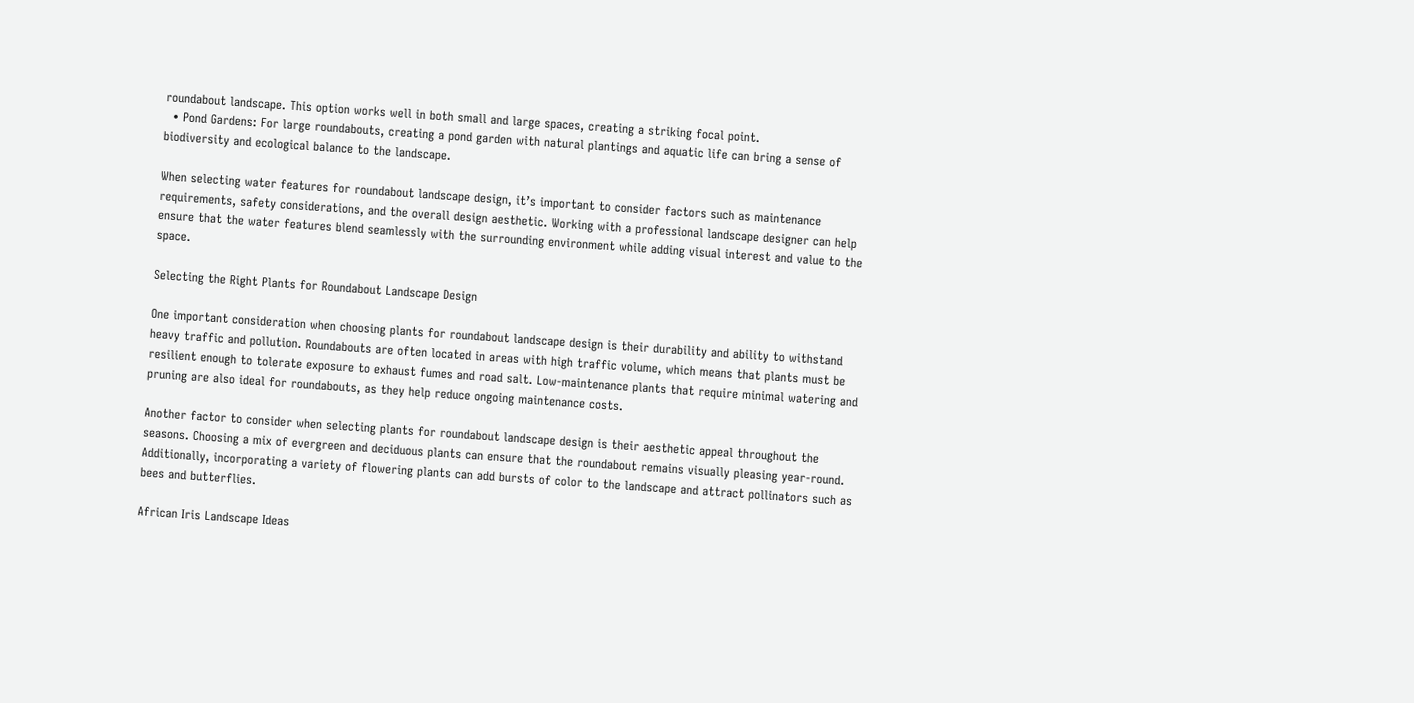roundabout landscape. This option works well in both small and large spaces, creating a striking focal point.
  • Pond Gardens: For large roundabouts, creating a pond garden with natural plantings and aquatic life can bring a sense of biodiversity and ecological balance to the landscape.

When selecting water features for roundabout landscape design, it’s important to consider factors such as maintenance requirements, safety considerations, and the overall design aesthetic. Working with a professional landscape designer can help ensure that the water features blend seamlessly with the surrounding environment while adding visual interest and value to the space.

Selecting the Right Plants for Roundabout Landscape Design

One important consideration when choosing plants for roundabout landscape design is their durability and ability to withstand heavy traffic and pollution. Roundabouts are often located in areas with high traffic volume, which means that plants must be resilient enough to tolerate exposure to exhaust fumes and road salt. Low-maintenance plants that require minimal watering and pruning are also ideal for roundabouts, as they help reduce ongoing maintenance costs.

Another factor to consider when selecting plants for roundabout landscape design is their aesthetic appeal throughout the seasons. Choosing a mix of evergreen and deciduous plants can ensure that the roundabout remains visually pleasing year-round. Additionally, incorporating a variety of flowering plants can add bursts of color to the landscape and attract pollinators such as bees and butterflies.

African Iris Landscape Ideas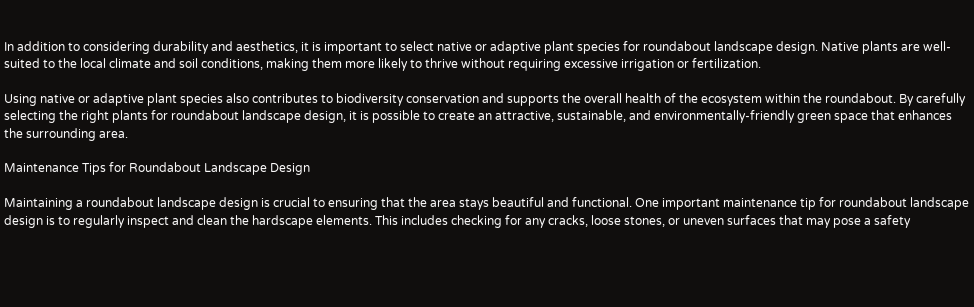In addition to considering durability and aesthetics, it is important to select native or adaptive plant species for roundabout landscape design. Native plants are well-suited to the local climate and soil conditions, making them more likely to thrive without requiring excessive irrigation or fertilization.

Using native or adaptive plant species also contributes to biodiversity conservation and supports the overall health of the ecosystem within the roundabout. By carefully selecting the right plants for roundabout landscape design, it is possible to create an attractive, sustainable, and environmentally-friendly green space that enhances the surrounding area.

Maintenance Tips for Roundabout Landscape Design

Maintaining a roundabout landscape design is crucial to ensuring that the area stays beautiful and functional. One important maintenance tip for roundabout landscape design is to regularly inspect and clean the hardscape elements. This includes checking for any cracks, loose stones, or uneven surfaces that may pose a safety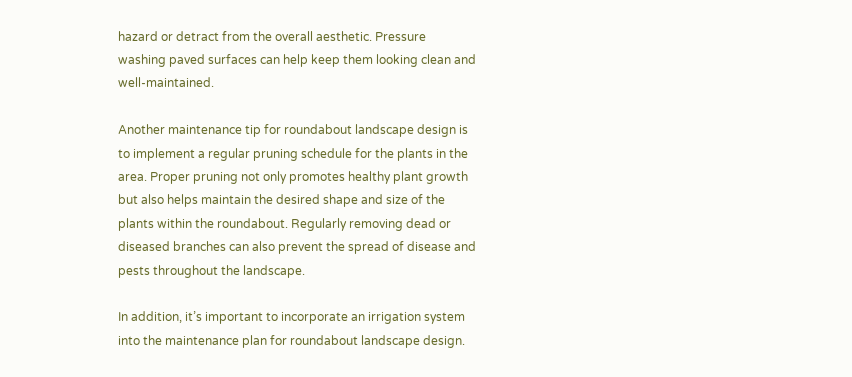hazard or detract from the overall aesthetic. Pressure washing paved surfaces can help keep them looking clean and well-maintained.

Another maintenance tip for roundabout landscape design is to implement a regular pruning schedule for the plants in the area. Proper pruning not only promotes healthy plant growth but also helps maintain the desired shape and size of the plants within the roundabout. Regularly removing dead or diseased branches can also prevent the spread of disease and pests throughout the landscape.

In addition, it’s important to incorporate an irrigation system into the maintenance plan for roundabout landscape design.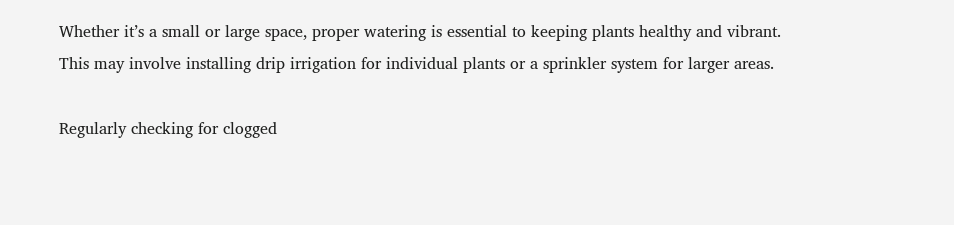Whether it’s a small or large space, proper watering is essential to keeping plants healthy and vibrant. This may involve installing drip irrigation for individual plants or a sprinkler system for larger areas.

Regularly checking for clogged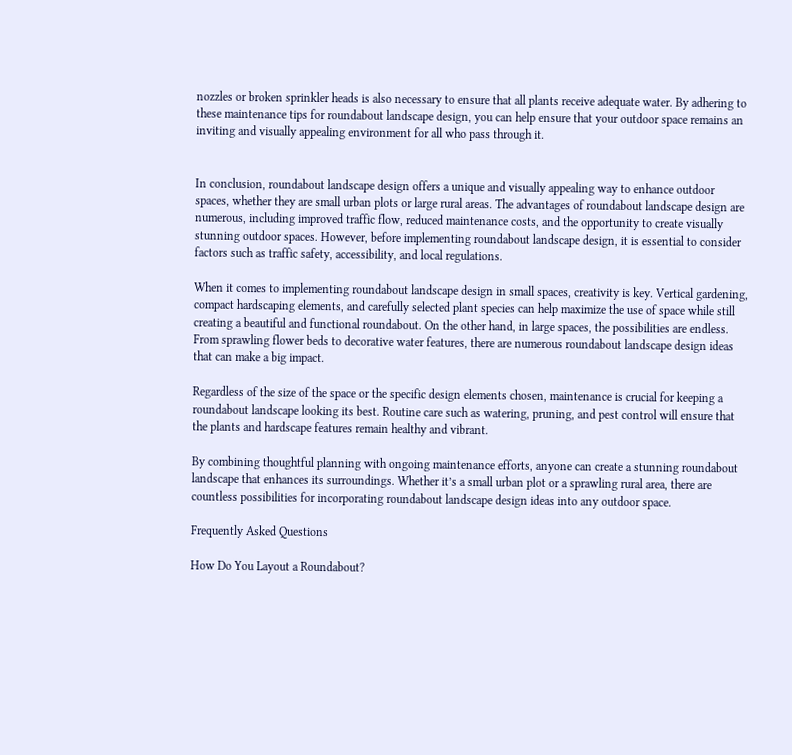nozzles or broken sprinkler heads is also necessary to ensure that all plants receive adequate water. By adhering to these maintenance tips for roundabout landscape design, you can help ensure that your outdoor space remains an inviting and visually appealing environment for all who pass through it.


In conclusion, roundabout landscape design offers a unique and visually appealing way to enhance outdoor spaces, whether they are small urban plots or large rural areas. The advantages of roundabout landscape design are numerous, including improved traffic flow, reduced maintenance costs, and the opportunity to create visually stunning outdoor spaces. However, before implementing roundabout landscape design, it is essential to consider factors such as traffic safety, accessibility, and local regulations.

When it comes to implementing roundabout landscape design in small spaces, creativity is key. Vertical gardening, compact hardscaping elements, and carefully selected plant species can help maximize the use of space while still creating a beautiful and functional roundabout. On the other hand, in large spaces, the possibilities are endless. From sprawling flower beds to decorative water features, there are numerous roundabout landscape design ideas that can make a big impact.

Regardless of the size of the space or the specific design elements chosen, maintenance is crucial for keeping a roundabout landscape looking its best. Routine care such as watering, pruning, and pest control will ensure that the plants and hardscape features remain healthy and vibrant.

By combining thoughtful planning with ongoing maintenance efforts, anyone can create a stunning roundabout landscape that enhances its surroundings. Whether it’s a small urban plot or a sprawling rural area, there are countless possibilities for incorporating roundabout landscape design ideas into any outdoor space.

Frequently Asked Questions

How Do You Layout a Roundabout?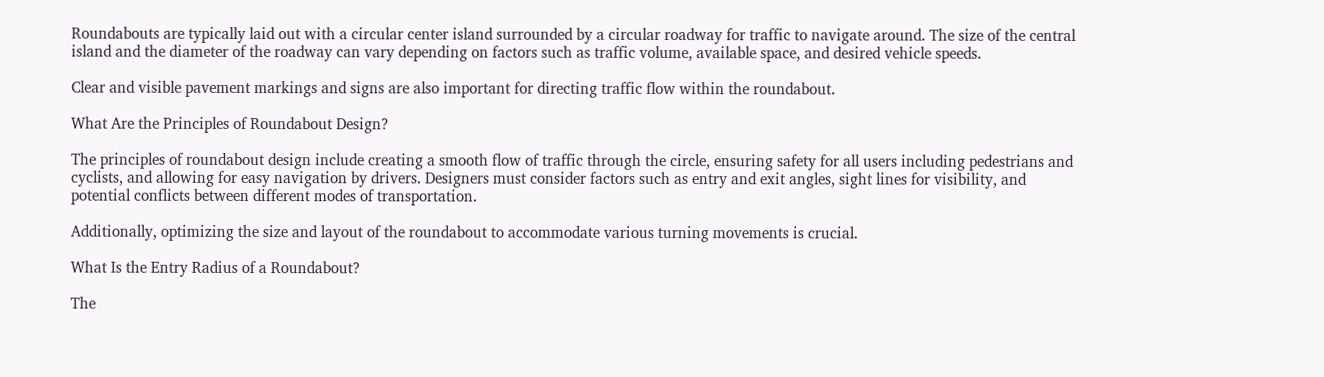Roundabouts are typically laid out with a circular center island surrounded by a circular roadway for traffic to navigate around. The size of the central island and the diameter of the roadway can vary depending on factors such as traffic volume, available space, and desired vehicle speeds.

Clear and visible pavement markings and signs are also important for directing traffic flow within the roundabout.

What Are the Principles of Roundabout Design?

The principles of roundabout design include creating a smooth flow of traffic through the circle, ensuring safety for all users including pedestrians and cyclists, and allowing for easy navigation by drivers. Designers must consider factors such as entry and exit angles, sight lines for visibility, and potential conflicts between different modes of transportation.

Additionally, optimizing the size and layout of the roundabout to accommodate various turning movements is crucial.

What Is the Entry Radius of a Roundabout?

The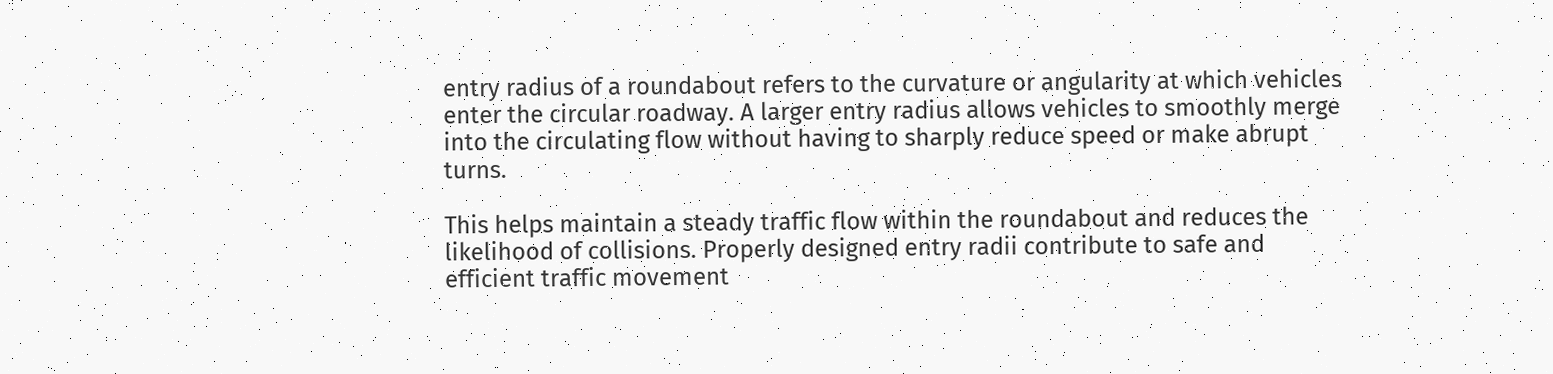entry radius of a roundabout refers to the curvature or angularity at which vehicles enter the circular roadway. A larger entry radius allows vehicles to smoothly merge into the circulating flow without having to sharply reduce speed or make abrupt turns.

This helps maintain a steady traffic flow within the roundabout and reduces the likelihood of collisions. Properly designed entry radii contribute to safe and efficient traffic movement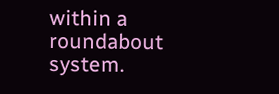within a roundabout system.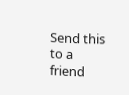Send this to a friend